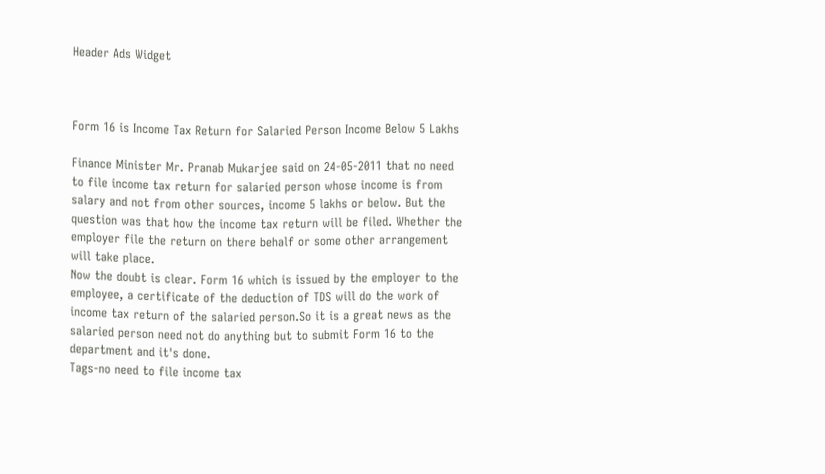Header Ads Widget



Form 16 is Income Tax Return for Salaried Person Income Below 5 Lakhs

Finance Minister Mr. Pranab Mukarjee said on 24-05-2011 that no need to file income tax return for salaried person whose income is from salary and not from other sources, income 5 lakhs or below. But the question was that how the income tax return will be filed. Whether the employer file the return on there behalf or some other arrangement will take place.
Now the doubt is clear. Form 16 which is issued by the employer to the employee, a certificate of the deduction of TDS will do the work of income tax return of the salaried person.So it is a great news as the salaried person need not do anything but to submit Form 16 to the department and it's done.
Tags-no need to file income tax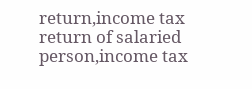return,income tax return of salaried person,income tax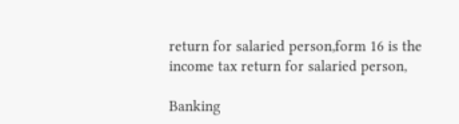return for salaried person,form 16 is the income tax return for salaried person,

Banking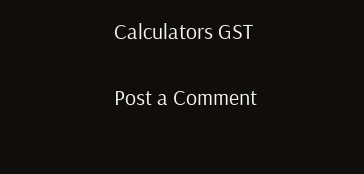Calculators GST

Post a Comment